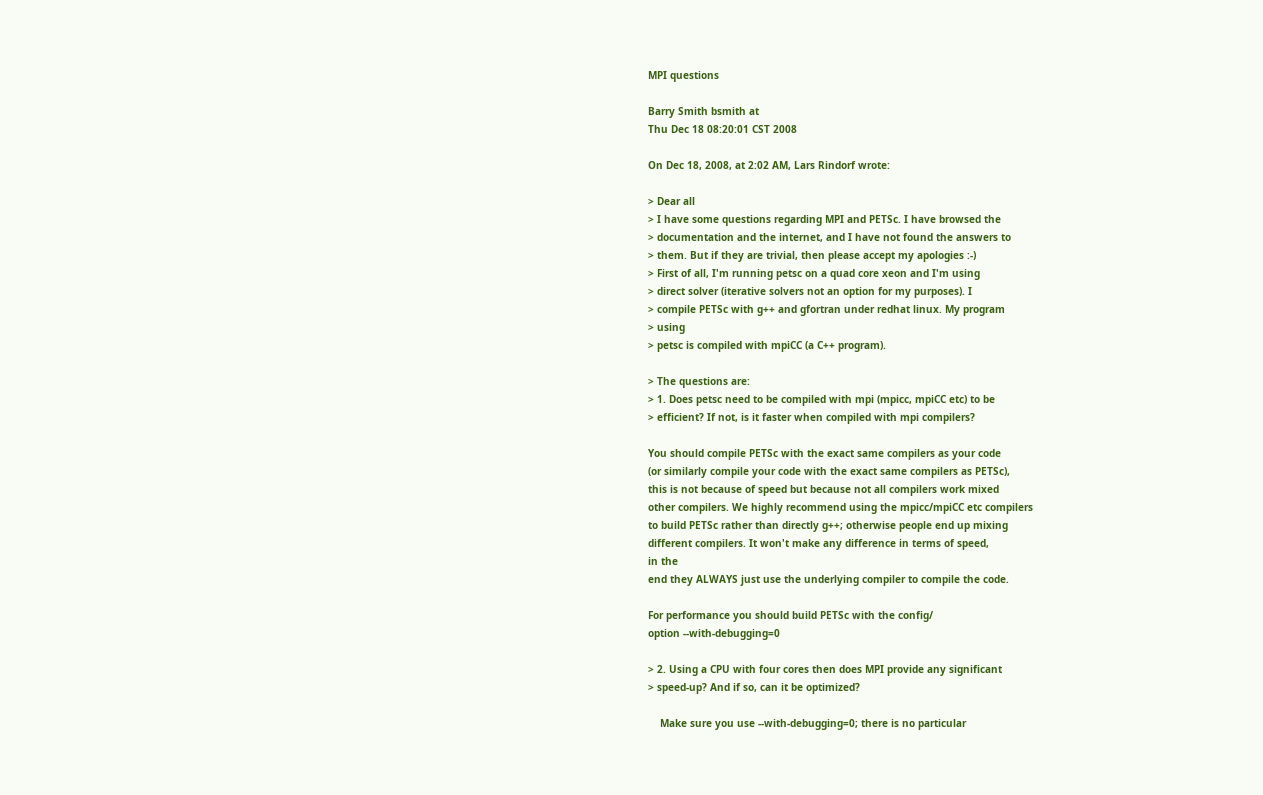MPI questions

Barry Smith bsmith at
Thu Dec 18 08:20:01 CST 2008

On Dec 18, 2008, at 2:02 AM, Lars Rindorf wrote:

> Dear all
> I have some questions regarding MPI and PETSc. I have browsed the
> documentation and the internet, and I have not found the answers to
> them. But if they are trivial, then please accept my apologies :-)
> First of all, I'm running petsc on a quad core xeon and I'm using
> direct solver (iterative solvers not an option for my purposes). I
> compile PETSc with g++ and gfortran under redhat linux. My program
> using
> petsc is compiled with mpiCC (a C++ program).

> The questions are:
> 1. Does petsc need to be compiled with mpi (mpicc, mpiCC etc) to be
> efficient? If not, is it faster when compiled with mpi compilers?

You should compile PETSc with the exact same compilers as your code
(or similarly compile your code with the exact same compilers as PETSc),
this is not because of speed but because not all compilers work mixed
other compilers. We highly recommend using the mpicc/mpiCC etc compilers
to build PETSc rather than directly g++; otherwise people end up mixing
different compilers. It won't make any difference in terms of speed,
in the
end they ALWAYS just use the underlying compiler to compile the code.

For performance you should build PETSc with the config/
option --with-debugging=0

> 2. Using a CPU with four cores then does MPI provide any significant
> speed-up? And if so, can it be optimized?

    Make sure you use --with-debugging=0; there is no particular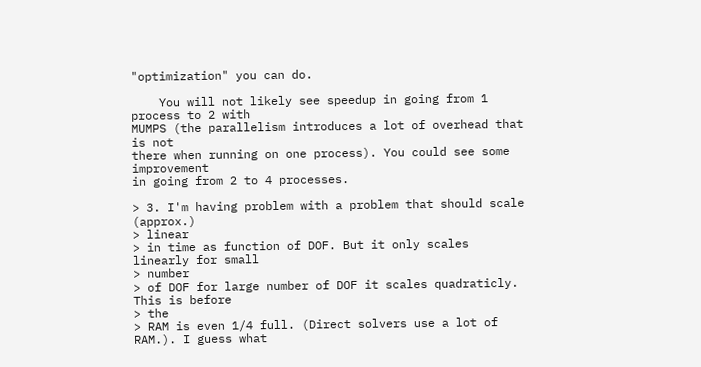"optimization" you can do.

    You will not likely see speedup in going from 1 process to 2 with
MUMPS (the parallelism introduces a lot of overhead that is not
there when running on one process). You could see some improvement
in going from 2 to 4 processes.

> 3. I'm having problem with a problem that should scale (approx.)
> linear
> in time as function of DOF. But it only scales linearly for small
> number
> of DOF for large number of DOF it scales quadraticly. This is before
> the
> RAM is even 1/4 full. (Direct solvers use a lot of RAM.). I guess what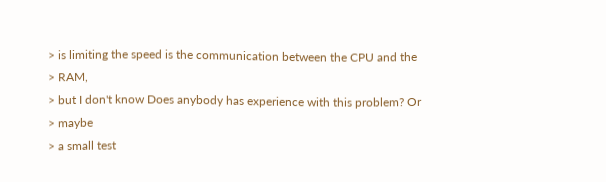> is limiting the speed is the communication between the CPU and the
> RAM,
> but I don't know Does anybody has experience with this problem? Or
> maybe
> a small test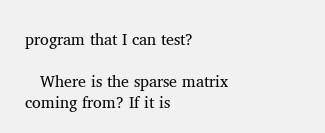program that I can test?

   Where is the sparse matrix coming from? If it is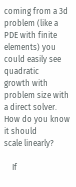coming from a 3d
problem (like a PDE with finite elements) you could easily see quadratic
growth with problem size with a direct solver. How do you know it should
scale linearly?

    If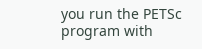you run the PETSc program with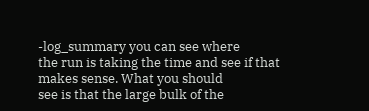-log_summary you can see where
the run is taking the time and see if that makes sense. What you should
see is that the large bulk of the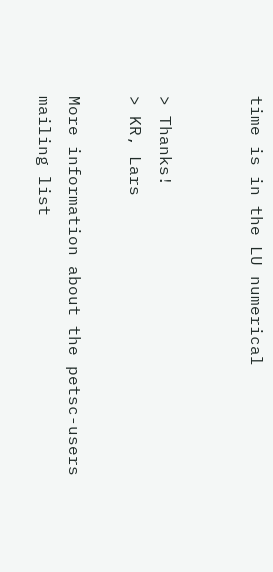time is in the LU numerical


> Thanks!
> KR, Lars

More information about the petsc-users mailing list